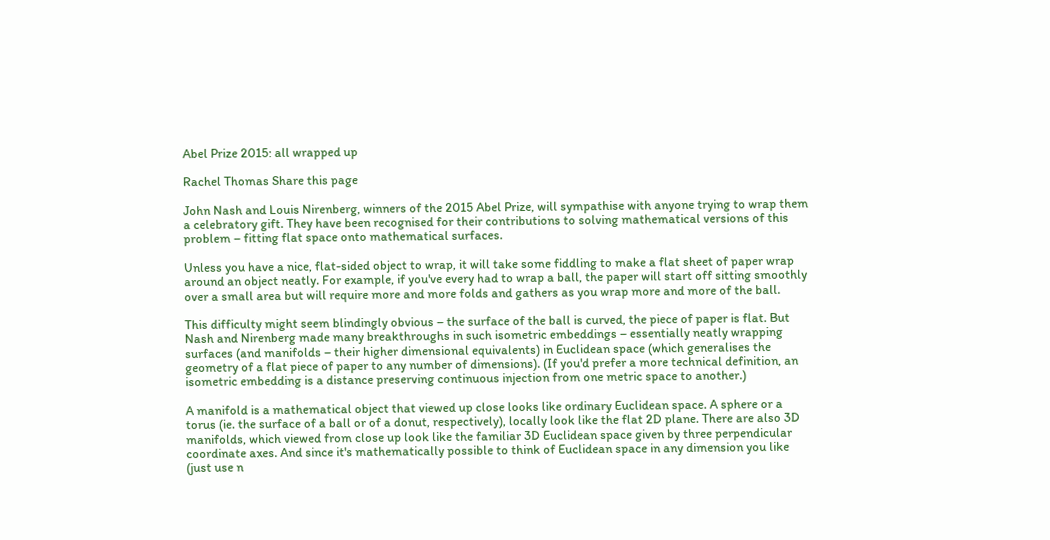Abel Prize 2015: all wrapped up

Rachel Thomas Share this page

John Nash and Louis Nirenberg, winners of the 2015 Abel Prize, will sympathise with anyone trying to wrap them a celebratory gift. They have been recognised for their contributions to solving mathematical versions of this problem – fitting flat space onto mathematical surfaces.

Unless you have a nice, flat-sided object to wrap, it will take some fiddling to make a flat sheet of paper wrap around an object neatly. For example, if you've every had to wrap a ball, the paper will start off sitting smoothly over a small area but will require more and more folds and gathers as you wrap more and more of the ball.

This difficulty might seem blindingly obvious – the surface of the ball is curved, the piece of paper is flat. But Nash and Nirenberg made many breakthroughs in such isometric embeddings – essentially neatly wrapping surfaces (and manifolds – their higher dimensional equivalents) in Euclidean space (which generalises the geometry of a flat piece of paper to any number of dimensions). (If you'd prefer a more technical definition, an isometric embedding is a distance preserving continuous injection from one metric space to another.)

A manifold is a mathematical object that viewed up close looks like ordinary Euclidean space. A sphere or a torus (ie. the surface of a ball or of a donut, respectively), locally look like the flat 2D plane. There are also 3D manifolds, which viewed from close up look like the familiar 3D Euclidean space given by three perpendicular coordinate axes. And since it's mathematically possible to think of Euclidean space in any dimension you like (just use n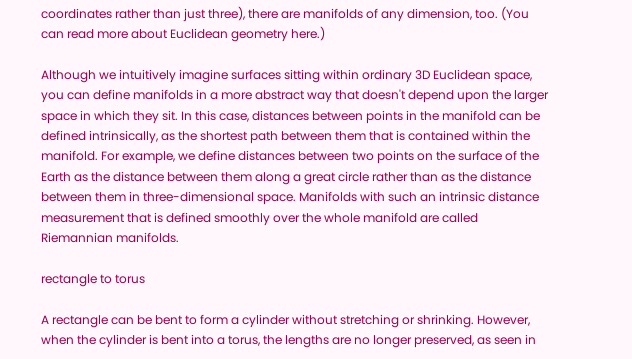coordinates rather than just three), there are manifolds of any dimension, too. (You can read more about Euclidean geometry here.)

Although we intuitively imagine surfaces sitting within ordinary 3D Euclidean space, you can define manifolds in a more abstract way that doesn't depend upon the larger space in which they sit. In this case, distances between points in the manifold can be defined intrinsically, as the shortest path between them that is contained within the manifold. For example, we define distances between two points on the surface of the Earth as the distance between them along a great circle rather than as the distance between them in three-dimensional space. Manifolds with such an intrinsic distance measurement that is defined smoothly over the whole manifold are called Riemannian manifolds.

rectangle to torus

A rectangle can be bent to form a cylinder without stretching or shrinking. However, when the cylinder is bent into a torus, the lengths are no longer preserved, as seen in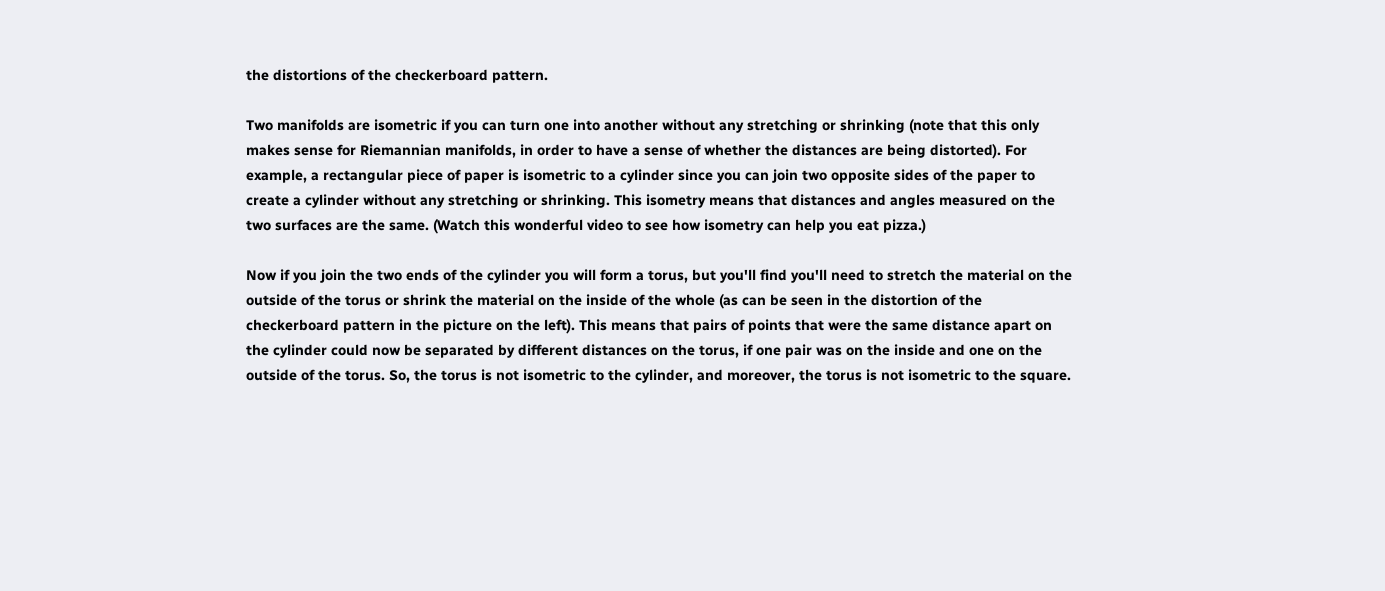the distortions of the checkerboard pattern.

Two manifolds are isometric if you can turn one into another without any stretching or shrinking (note that this only makes sense for Riemannian manifolds, in order to have a sense of whether the distances are being distorted). For example, a rectangular piece of paper is isometric to a cylinder since you can join two opposite sides of the paper to create a cylinder without any stretching or shrinking. This isometry means that distances and angles measured on the two surfaces are the same. (Watch this wonderful video to see how isometry can help you eat pizza.)

Now if you join the two ends of the cylinder you will form a torus, but you'll find you'll need to stretch the material on the outside of the torus or shrink the material on the inside of the whole (as can be seen in the distortion of the checkerboard pattern in the picture on the left). This means that pairs of points that were the same distance apart on the cylinder could now be separated by different distances on the torus, if one pair was on the inside and one on the outside of the torus. So, the torus is not isometric to the cylinder, and moreover, the torus is not isometric to the square.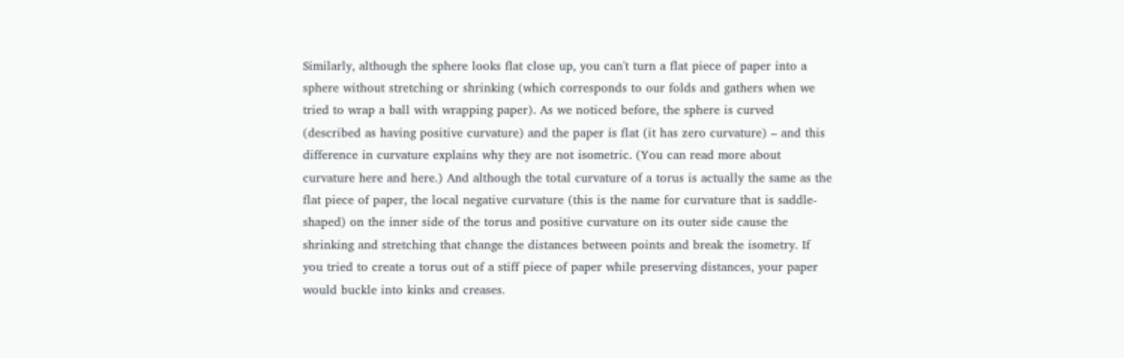Similarly, although the sphere looks flat close up, you can't turn a flat piece of paper into a sphere without stretching or shrinking (which corresponds to our folds and gathers when we tried to wrap a ball with wrapping paper). As we noticed before, the sphere is curved (described as having positive curvature) and the paper is flat (it has zero curvature) – and this difference in curvature explains why they are not isometric. (You can read more about curvature here and here.) And although the total curvature of a torus is actually the same as the flat piece of paper, the local negative curvature (this is the name for curvature that is saddle-shaped) on the inner side of the torus and positive curvature on its outer side cause the shrinking and stretching that change the distances between points and break the isometry. If you tried to create a torus out of a stiff piece of paper while preserving distances, your paper would buckle into kinks and creases.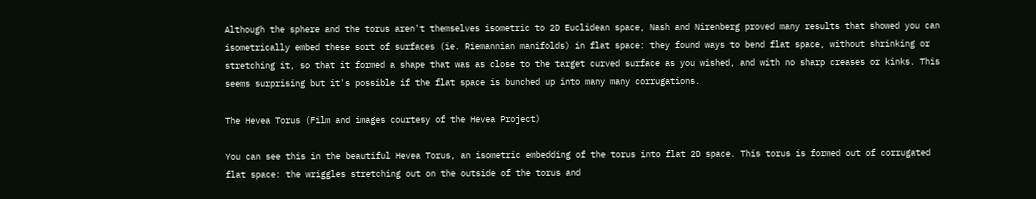Although the sphere and the torus aren't themselves isometric to 2D Euclidean space, Nash and Nirenberg proved many results that showed you can isometrically embed these sort of surfaces (ie. Riemannian manifolds) in flat space: they found ways to bend flat space, without shrinking or stretching it, so that it formed a shape that was as close to the target curved surface as you wished, and with no sharp creases or kinks. This seems surprising but it's possible if the flat space is bunched up into many many corrugations.

The Hevea Torus (Film and images courtesy of the Hevea Project)

You can see this in the beautiful Hevea Torus, an isometric embedding of the torus into flat 2D space. This torus is formed out of corrugated flat space: the wriggles stretching out on the outside of the torus and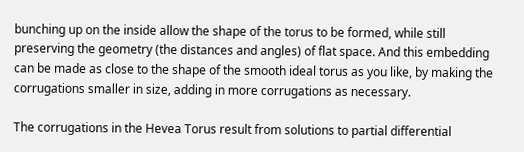bunching up on the inside allow the shape of the torus to be formed, while still preserving the geometry (the distances and angles) of flat space. And this embedding can be made as close to the shape of the smooth ideal torus as you like, by making the corrugations smaller in size, adding in more corrugations as necessary.

The corrugations in the Hevea Torus result from solutions to partial differential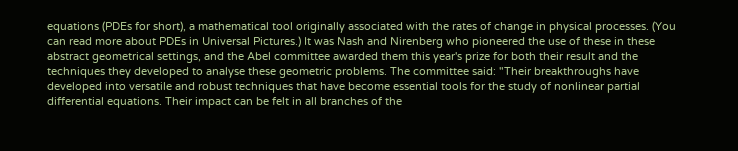equations (PDEs for short), a mathematical tool originally associated with the rates of change in physical processes. (You can read more about PDEs in Universal Pictures.) It was Nash and Nirenberg who pioneered the use of these in these abstract geometrical settings, and the Abel committee awarded them this year's prize for both their result and the techniques they developed to analyse these geometric problems. The committee said: "Their breakthroughs have developed into versatile and robust techniques that have become essential tools for the study of nonlinear partial differential equations. Their impact can be felt in all branches of the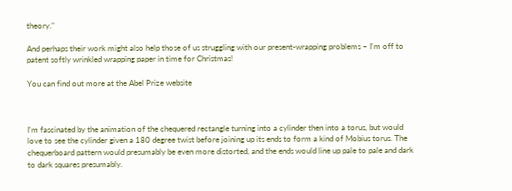theory."

And perhaps their work might also help those of us struggling with our present-wrapping problems – I'm off to patent softly wrinkled wrapping paper in time for Christmas!

You can find out more at the Abel Prize website



I'm fascinated by the animation of the chequered rectangle turning into a cylinder then into a torus, but would love to see the cylinder given a 180 degree twist before joining up its ends to form a kind of Mobius torus. The chequerboard pattern would presumably be even more distorted, and the ends would line up pale to pale and dark to dark squares presumably.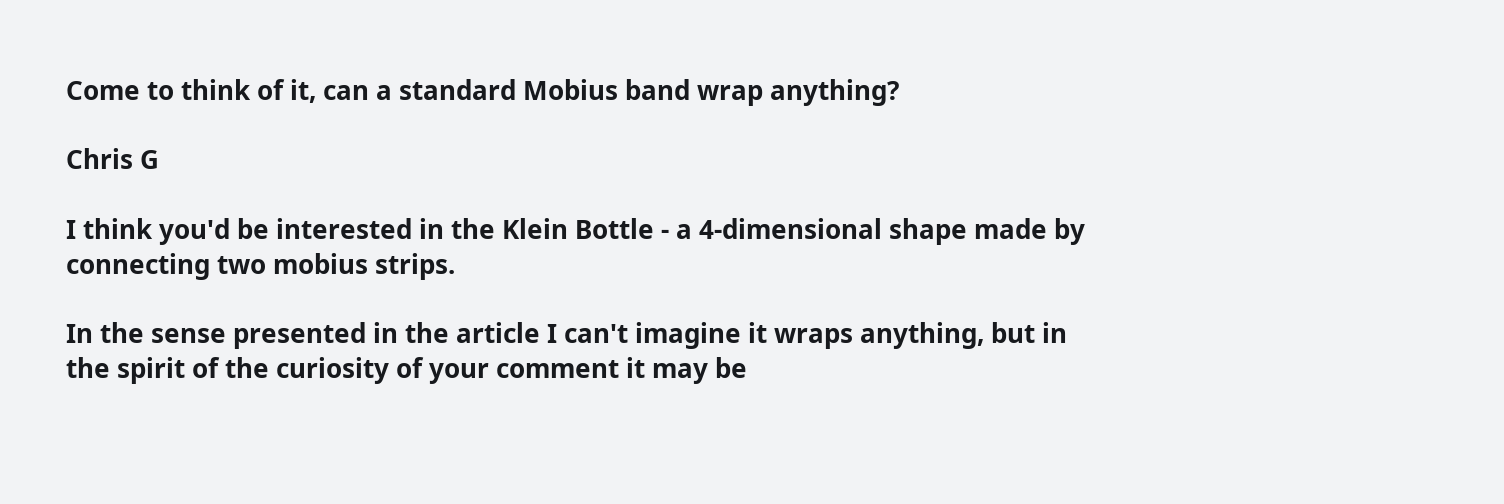Come to think of it, can a standard Mobius band wrap anything?

Chris G

I think you'd be interested in the Klein Bottle - a 4-dimensional shape made by connecting two mobius strips.

In the sense presented in the article I can't imagine it wraps anything, but in the spirit of the curiosity of your comment it may be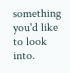something you'd like to look into.